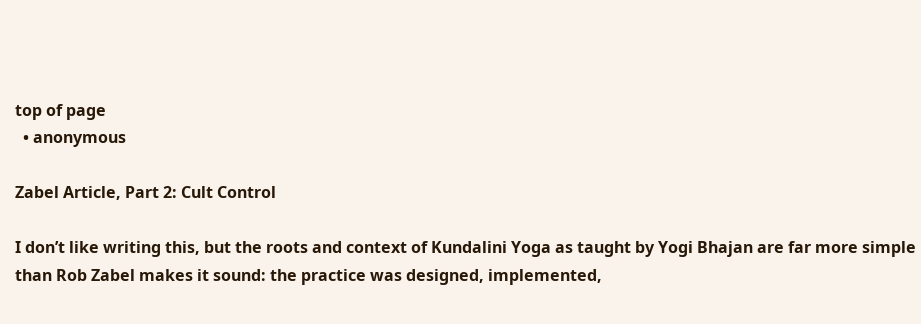top of page
  • anonymous

Zabel Article, Part 2: Cult Control

I don’t like writing this, but the roots and context of Kundalini Yoga as taught by Yogi Bhajan are far more simple than Rob Zabel makes it sound: the practice was designed, implemented,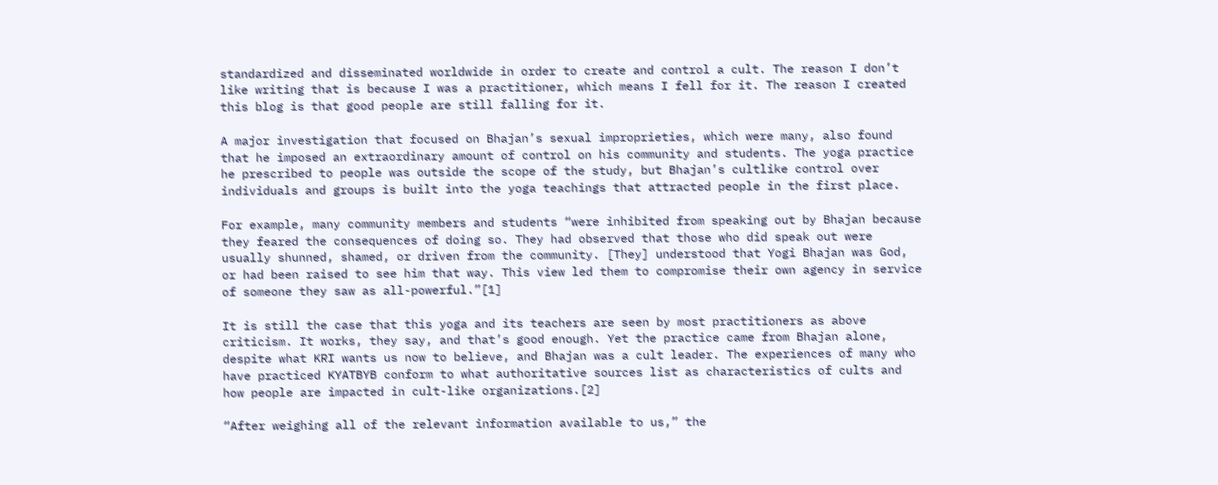standardized and disseminated worldwide in order to create and control a cult. The reason I don’t like writing that is because I was a practitioner, which means I fell for it. The reason I created this blog is that good people are still falling for it.

A major investigation that focused on Bhajan’s sexual improprieties, which were many, also found that he imposed an extraordinary amount of control on his community and students. The yoga practice he prescribed to people was outside the scope of the study, but Bhajan’s cultlike control over individuals and groups is built into the yoga teachings that attracted people in the first place.

For example, many community members and students “were inhibited from speaking out by Bhajan because they feared the consequences of doing so. They had observed that those who did speak out were usually shunned, shamed, or driven from the community. [They] understood that Yogi Bhajan was God, or had been raised to see him that way. This view led them to compromise their own agency in service of someone they saw as all-powerful.”[1]

It is still the case that this yoga and its teachers are seen by most practitioners as above criticism. It works, they say, and that’s good enough. Yet the practice came from Bhajan alone, despite what KRI wants us now to believe, and Bhajan was a cult leader. The experiences of many who have practiced KYATBYB conform to what authoritative sources list as characteristics of cults and how people are impacted in cult-like organizations.[2]

“After weighing all of the relevant information available to us,” the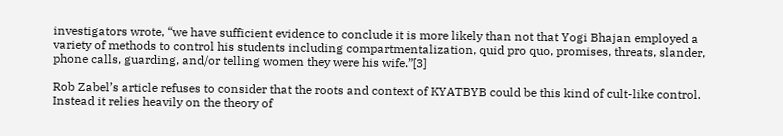investigators wrote, “we have sufficient evidence to conclude it is more likely than not that Yogi Bhajan employed a variety of methods to control his students including compartmentalization, quid pro quo, promises, threats, slander, phone calls, guarding, and/or telling women they were his wife.”[3]

Rob Zabel’s article refuses to consider that the roots and context of KYATBYB could be this kind of cult-like control. Instead it relies heavily on the theory of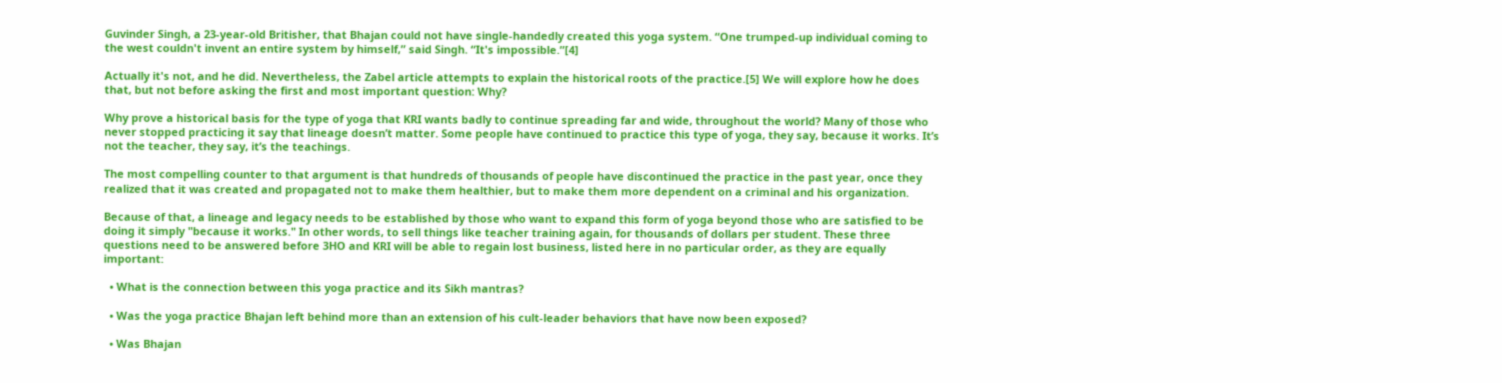Guvinder Singh, a 23-year-old Britisher, that Bhajan could not have single-handedly created this yoga system. “One trumped-up individual coming to the west couldn't invent an entire system by himself,” said Singh. “It's impossible.”[4]

Actually it's not, and he did. Nevertheless, the Zabel article attempts to explain the historical roots of the practice.[5] We will explore how he does that, but not before asking the first and most important question: Why?

Why prove a historical basis for the type of yoga that KRI wants badly to continue spreading far and wide, throughout the world? Many of those who never stopped practicing it say that lineage doesn’t matter. Some people have continued to practice this type of yoga, they say, because it works. It’s not the teacher, they say, it’s the teachings.

The most compelling counter to that argument is that hundreds of thousands of people have discontinued the practice in the past year, once they realized that it was created and propagated not to make them healthier, but to make them more dependent on a criminal and his organization.

Because of that, a lineage and legacy needs to be established by those who want to expand this form of yoga beyond those who are satisfied to be doing it simply "because it works." In other words, to sell things like teacher training again, for thousands of dollars per student. These three questions need to be answered before 3HO and KRI will be able to regain lost business, listed here in no particular order, as they are equally important:

  • What is the connection between this yoga practice and its Sikh mantras?

  • Was the yoga practice Bhajan left behind more than an extension of his cult-leader behaviors that have now been exposed?

  • Was Bhajan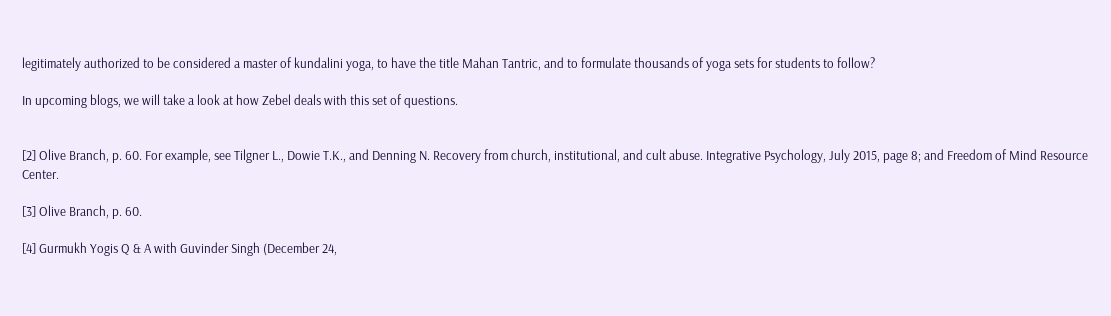legitimately authorized to be considered a master of kundalini yoga, to have the title Mahan Tantric, and to formulate thousands of yoga sets for students to follow?

In upcoming blogs, we will take a look at how Zebel deals with this set of questions.


[2] Olive Branch, p. 60. For example, see Tilgner L., Dowie T.K., and Denning N. Recovery from church, institutional, and cult abuse. Integrative Psychology, July 2015, page 8; and Freedom of Mind Resource Center.

[3] Olive Branch, p. 60.

[4] Gurmukh Yogis Q & A with Guvinder Singh (December 24,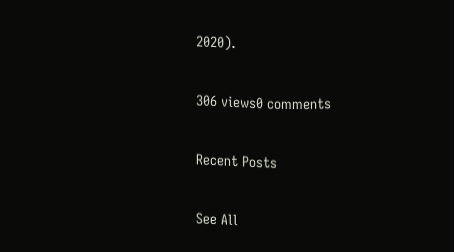2020).

306 views0 comments

Recent Posts

See All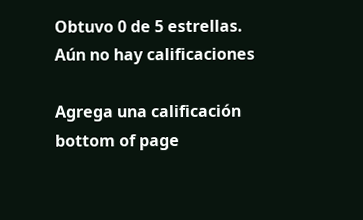Obtuvo 0 de 5 estrellas.
Aún no hay calificaciones

Agrega una calificación
bottom of page